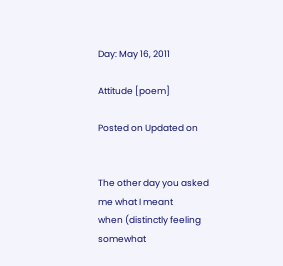Day: May 16, 2011

Attitude [poem]

Posted on Updated on


The other day you asked me what I meant
when (distinctly feeling somewhat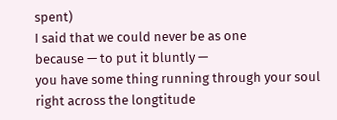spent)
I said that we could never be as one
because — to put it bluntly —
you have some thing running through your soul
right across the longtitude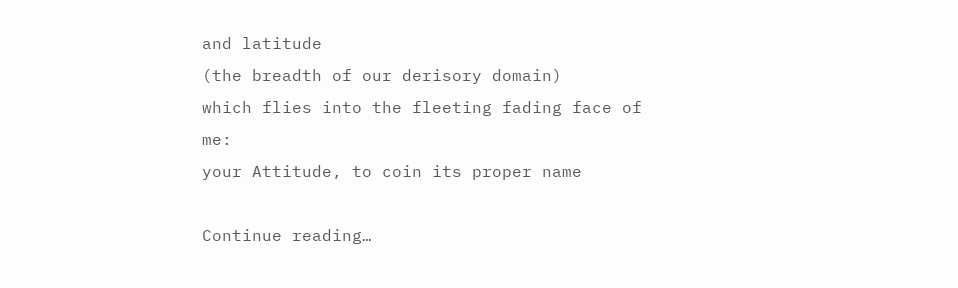and latitude
(the breadth of our derisory domain)
which flies into the fleeting fading face of me:
your Attitude, to coin its proper name

Continue reading…